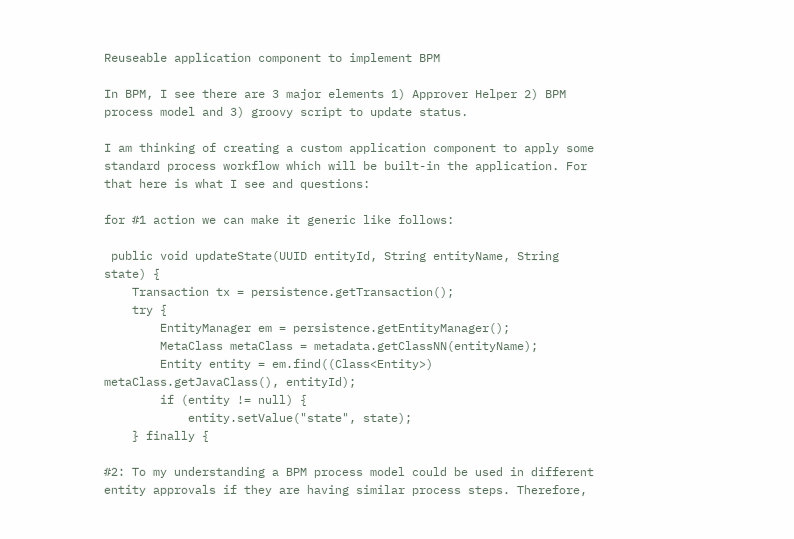Reuseable application component to implement BPM

In BPM, I see there are 3 major elements 1) Approver Helper 2) BPM process model and 3) groovy script to update status.

I am thinking of creating a custom application component to apply some standard process workflow which will be built-in the application. For that here is what I see and questions:

for #1 action we can make it generic like follows:

 public void updateState(UUID entityId, String entityName, String state) {
    Transaction tx = persistence.getTransaction();
    try {
        EntityManager em = persistence.getEntityManager();
        MetaClass metaClass = metadata.getClassNN(entityName);
        Entity entity = em.find((Class<Entity>) metaClass.getJavaClass(), entityId);
        if (entity != null) {
            entity.setValue("state", state);
    } finally {

#2: To my understanding a BPM process model could be used in different entity approvals if they are having similar process steps. Therefore,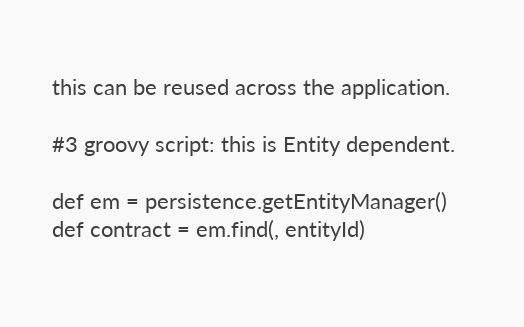this can be reused across the application.

#3 groovy script: this is Entity dependent.

def em = persistence.getEntityManager()
def contract = em.find(, entityId)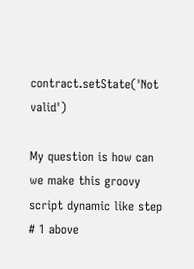contract.setState('Not valid')

My question is how can we make this groovy script dynamic like step # 1 above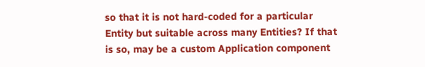so that it is not hard-coded for a particular Entity but suitable across many Entities? If that is so, may be a custom Application component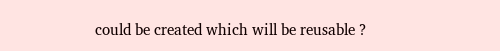could be created which will be reusable ?